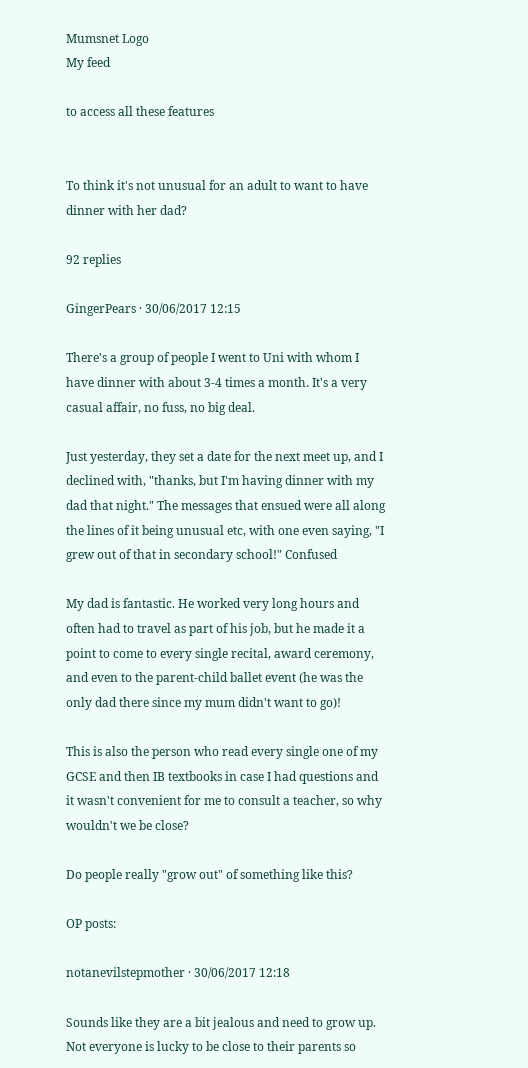Mumsnet Logo
My feed

to access all these features


To think it's not unusual for an adult to want to have dinner with her dad?

92 replies

GingerPears · 30/06/2017 12:15

There's a group of people I went to Uni with whom I have dinner with about 3-4 times a month. It's a very casual affair, no fuss, no big deal.

Just yesterday, they set a date for the next meet up, and I declined with, "thanks, but I'm having dinner with my dad that night." The messages that ensued were all along the lines of it being unusual etc, with one even saying, "I grew out of that in secondary school!" Confused

My dad is fantastic. He worked very long hours and often had to travel as part of his job, but he made it a point to come to every single recital, award ceremony, and even to the parent-child ballet event (he was the only dad there since my mum didn't want to go)!

This is also the person who read every single one of my GCSE and then IB textbooks in case I had questions and it wasn't convenient for me to consult a teacher, so why wouldn't we be close?

Do people really "grow out" of something like this?

OP posts:

notanevilstepmother · 30/06/2017 12:18

Sounds like they are a bit jealous and need to grow up. Not everyone is lucky to be close to their parents so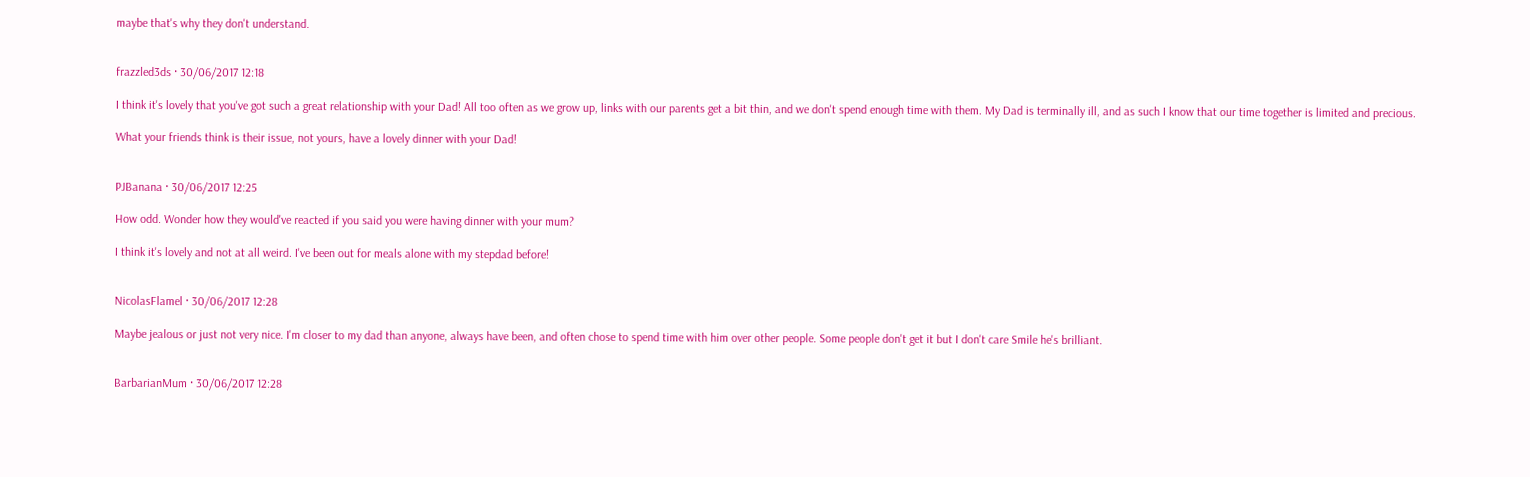maybe that's why they don't understand.


frazzled3ds · 30/06/2017 12:18

I think it's lovely that you've got such a great relationship with your Dad! All too often as we grow up, links with our parents get a bit thin, and we don't spend enough time with them. My Dad is terminally ill, and as such I know that our time together is limited and precious.

What your friends think is their issue, not yours, have a lovely dinner with your Dad!


PJBanana · 30/06/2017 12:25

How odd. Wonder how they would've reacted if you said you were having dinner with your mum?

I think it's lovely and not at all weird. I've been out for meals alone with my stepdad before!


NicolasFlamel · 30/06/2017 12:28

Maybe jealous or just not very nice. I'm closer to my dad than anyone, always have been, and often chose to spend time with him over other people. Some people don't get it but I don't care Smile he's brilliant.


BarbarianMum · 30/06/2017 12:28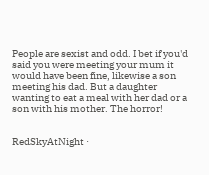People are sexist and odd. I bet if you'd said you were meeting your mum it would have been fine, likewise a son meeting his dad. But a daughter wanting to eat a meal with her dad or a son with his mother. The horror!


RedSkyAtNight ·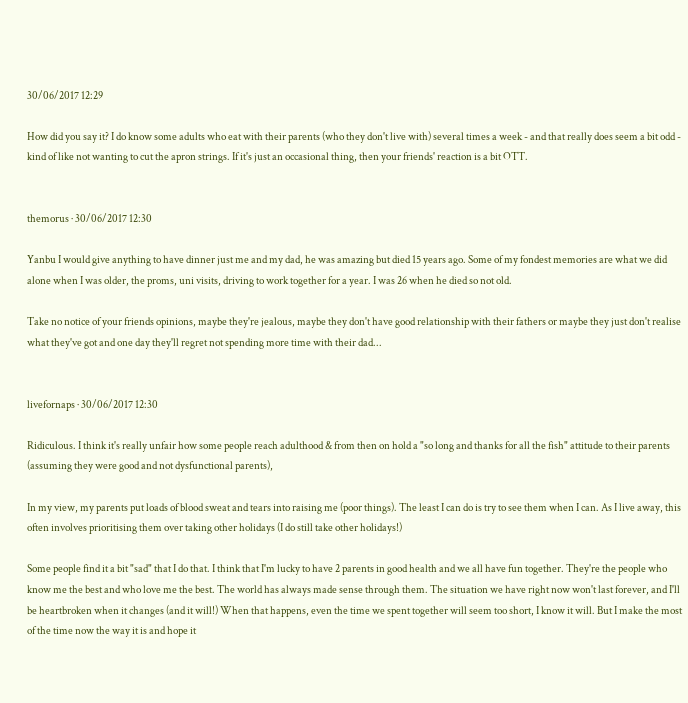30/06/2017 12:29

How did you say it? I do know some adults who eat with their parents (who they don't live with) several times a week - and that really does seem a bit odd - kind of like not wanting to cut the apron strings. If it's just an occasional thing, then your friends' reaction is a bit OTT.


themorus · 30/06/2017 12:30

Yanbu I would give anything to have dinner just me and my dad, he was amazing but died 15 years ago. Some of my fondest memories are what we did alone when I was older, the proms, uni visits, driving to work together for a year. I was 26 when he died so not old.

Take no notice of your friends opinions, maybe they're jealous, maybe they don't have good relationship with their fathers or maybe they just don't realise what they've got and one day they'll regret not spending more time with their dad...


livefornaps · 30/06/2017 12:30

Ridiculous. I think it's really unfair how some people reach adulthood & from then on hold a "so long and thanks for all the fish" attitude to their parents (assuming they were good and not dysfunctional parents),

In my view, my parents put loads of blood sweat and tears into raising me (poor things). The least I can do is try to see them when I can. As I live away, this often involves prioritising them over taking other holidays (I do still take other holidays!)

Some people find it a bit "sad" that I do that. I think that I'm lucky to have 2 parents in good health and we all have fun together. They're the people who know me the best and who love me the best. The world has always made sense through them. The situation we have right now won't last forever, and I'll be heartbroken when it changes (and it will!) When that happens, even the time we spent together will seem too short, I know it will. But I make the most of the time now the way it is and hope it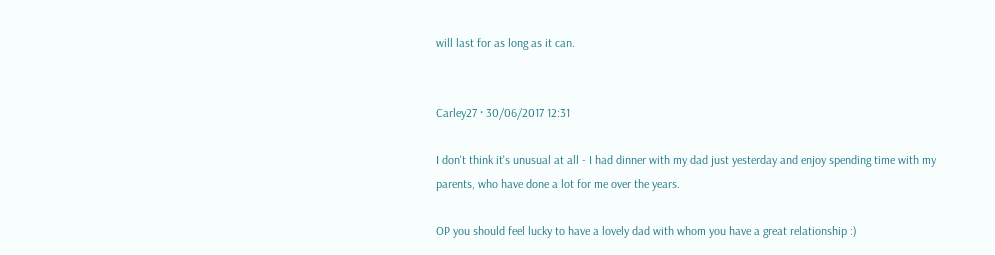will last for as long as it can.


Carley27 · 30/06/2017 12:31

I don't think it's unusual at all - I had dinner with my dad just yesterday and enjoy spending time with my parents, who have done a lot for me over the years.

OP you should feel lucky to have a lovely dad with whom you have a great relationship :)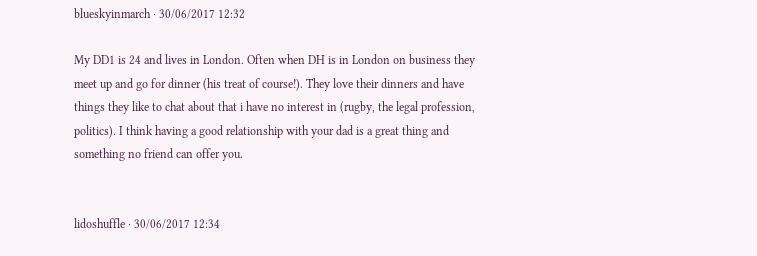blueskyinmarch · 30/06/2017 12:32

My DD1 is 24 and lives in London. Often when DH is in London on business they meet up and go for dinner (his treat of course!). They love their dinners and have things they like to chat about that i have no interest in (rugby, the legal profession, politics). I think having a good relationship with your dad is a great thing and something no friend can offer you.


lidoshuffle · 30/06/2017 12:34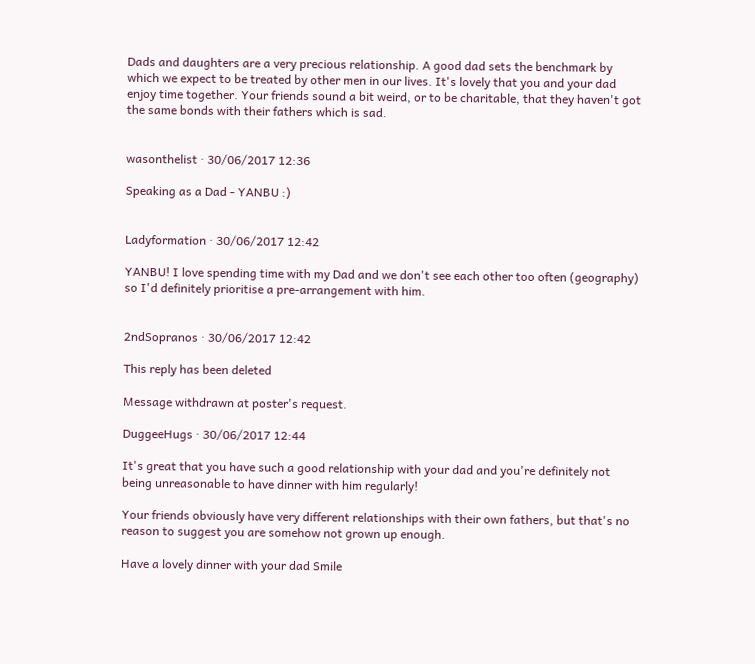Dads and daughters are a very precious relationship. A good dad sets the benchmark by which we expect to be treated by other men in our lives. It's lovely that you and your dad enjoy time together. Your friends sound a bit weird, or to be charitable, that they haven't got the same bonds with their fathers which is sad.


wasonthelist · 30/06/2017 12:36

Speaking as a Dad - YANBU :)


Ladyformation · 30/06/2017 12:42

YANBU! I love spending time with my Dad and we don't see each other too often (geography) so I'd definitely prioritise a pre-arrangement with him.


2ndSopranos · 30/06/2017 12:42

This reply has been deleted

Message withdrawn at poster's request.

DuggeeHugs · 30/06/2017 12:44

It's great that you have such a good relationship with your dad and you're definitely not being unreasonable to have dinner with him regularly!

Your friends obviously have very different relationships with their own fathers, but that's no reason to suggest you are somehow not grown up enough.

Have a lovely dinner with your dad Smile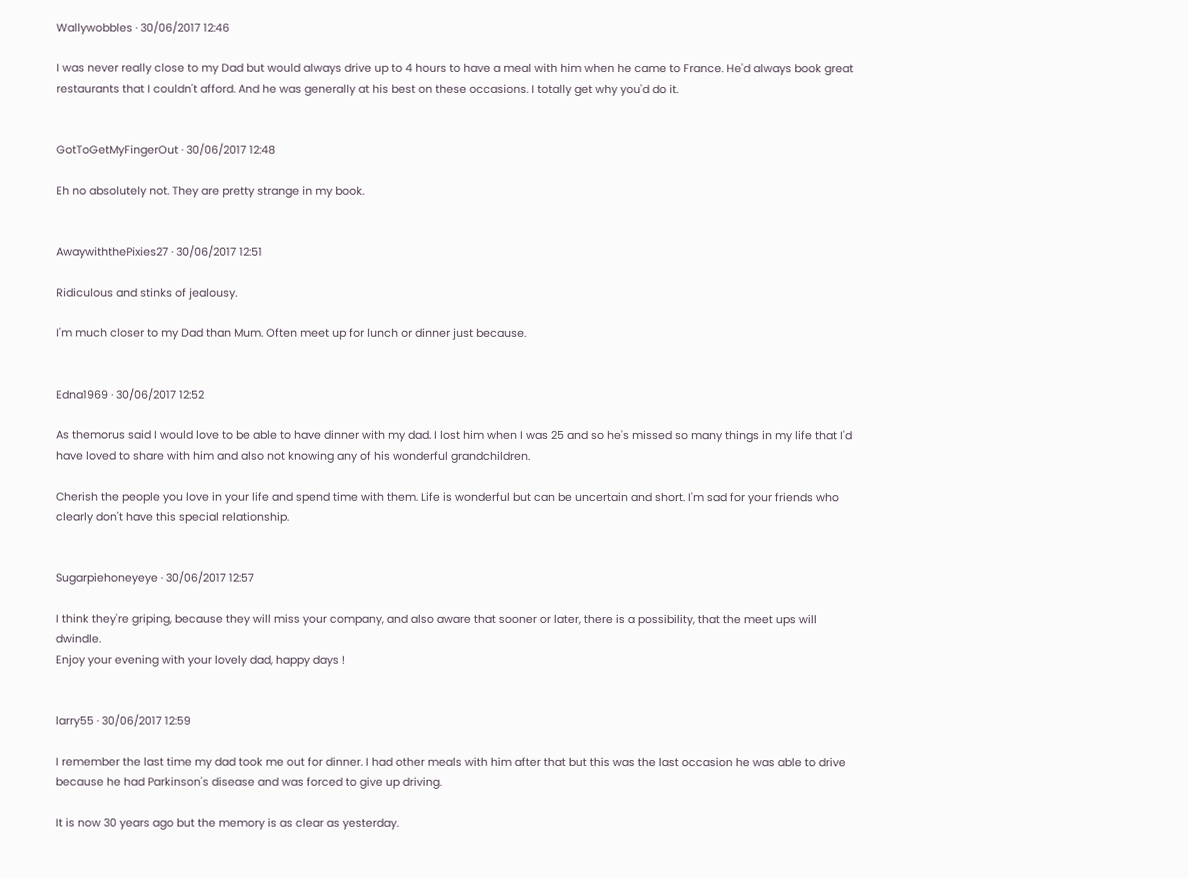Wallywobbles · 30/06/2017 12:46

I was never really close to my Dad but would always drive up to 4 hours to have a meal with him when he came to France. He'd always book great restaurants that I couldn't afford. And he was generally at his best on these occasions. I totally get why you'd do it.


GotToGetMyFingerOut · 30/06/2017 12:48

Eh no absolutely not. They are pretty strange in my book.


AwaywiththePixies27 · 30/06/2017 12:51

Ridiculous and stinks of jealousy.

I'm much closer to my Dad than Mum. Often meet up for lunch or dinner just because.


Edna1969 · 30/06/2017 12:52

As themorus said I would love to be able to have dinner with my dad. I lost him when I was 25 and so he's missed so many things in my life that I'd have loved to share with him and also not knowing any of his wonderful grandchildren.

Cherish the people you love in your life and spend time with them. Life is wonderful but can be uncertain and short. I'm sad for your friends who clearly don't have this special relationship.


Sugarpiehoneyeye · 30/06/2017 12:57

I think they're griping, because they will miss your company, and also aware that sooner or later, there is a possibility, that the meet ups will dwindle.
Enjoy your evening with your lovely dad, happy days !


larry55 · 30/06/2017 12:59

I remember the last time my dad took me out for dinner. I had other meals with him after that but this was the last occasion he was able to drive because he had Parkinson's disease and was forced to give up driving.

It is now 30 years ago but the memory is as clear as yesterday.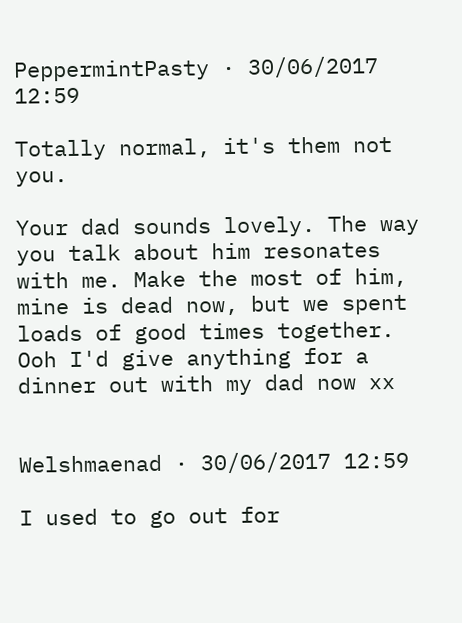PeppermintPasty · 30/06/2017 12:59

Totally normal, it's them not you.

Your dad sounds lovely. The way you talk about him resonates with me. Make the most of him, mine is dead now, but we spent loads of good times together. Ooh I'd give anything for a dinner out with my dad now xx


Welshmaenad · 30/06/2017 12:59

I used to go out for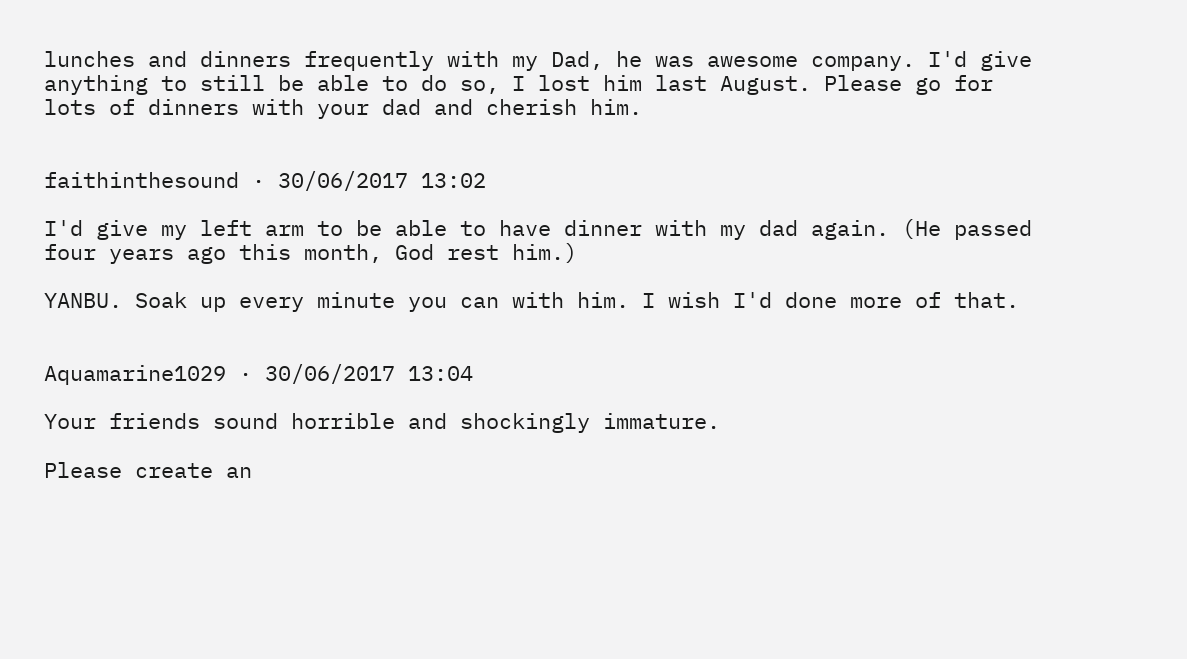lunches and dinners frequently with my Dad, he was awesome company. I'd give anything to still be able to do so, I lost him last August. Please go for lots of dinners with your dad and cherish him.


faithinthesound · 30/06/2017 13:02

I'd give my left arm to be able to have dinner with my dad again. (He passed four years ago this month, God rest him.)

YANBU. Soak up every minute you can with him. I wish I'd done more of that.


Aquamarine1029 · 30/06/2017 13:04

Your friends sound horrible and shockingly immature.

Please create an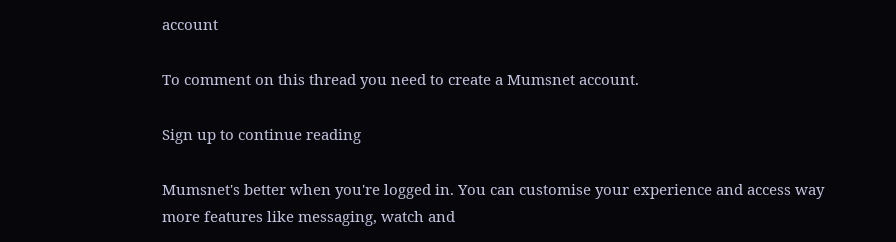account

To comment on this thread you need to create a Mumsnet account.

Sign up to continue reading

Mumsnet's better when you're logged in. You can customise your experience and access way more features like messaging, watch and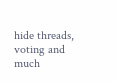hide threads, voting and much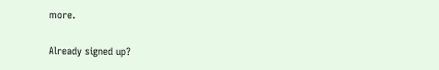more.

Already signed up?